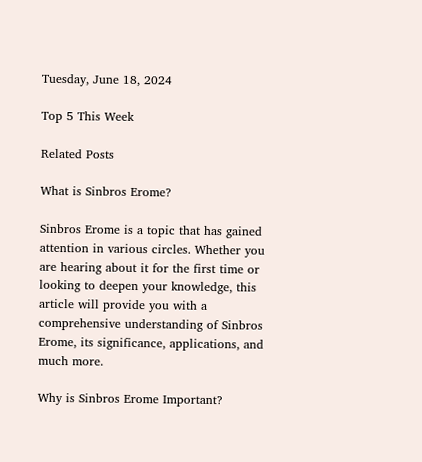Tuesday, June 18, 2024

Top 5 This Week

Related Posts

What is Sinbros Erome?

Sinbros Erome is a topic that has gained attention in various circles. Whether you are hearing about it for the first time or looking to deepen your knowledge, this article will provide you with a comprehensive understanding of Sinbros Erome, its significance, applications, and much more.

Why is Sinbros Erome Important?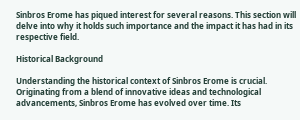Sinbros Erome has piqued interest for several reasons. This section will delve into why it holds such importance and the impact it has had in its respective field.

Historical Background

Understanding the historical context of Sinbros Erome is crucial. Originating from a blend of innovative ideas and technological advancements, Sinbros Erome has evolved over time. Its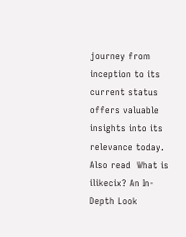journey from inception to its current status offers valuable insights into its relevance today. Also read  What is ilikecix? An In-Depth Look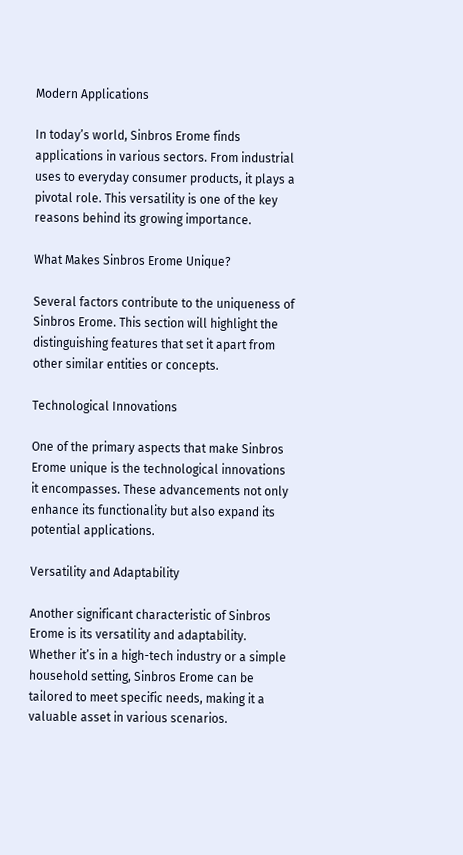Modern Applications

In today’s world, Sinbros Erome finds applications in various sectors. From industrial uses to everyday consumer products, it plays a pivotal role. This versatility is one of the key reasons behind its growing importance.

What Makes Sinbros Erome Unique?

Several factors contribute to the uniqueness of Sinbros Erome. This section will highlight the distinguishing features that set it apart from other similar entities or concepts.

Technological Innovations

One of the primary aspects that make Sinbros Erome unique is the technological innovations it encompasses. These advancements not only enhance its functionality but also expand its potential applications.

Versatility and Adaptability

Another significant characteristic of Sinbros Erome is its versatility and adaptability. Whether it’s in a high-tech industry or a simple household setting, Sinbros Erome can be tailored to meet specific needs, making it a valuable asset in various scenarios.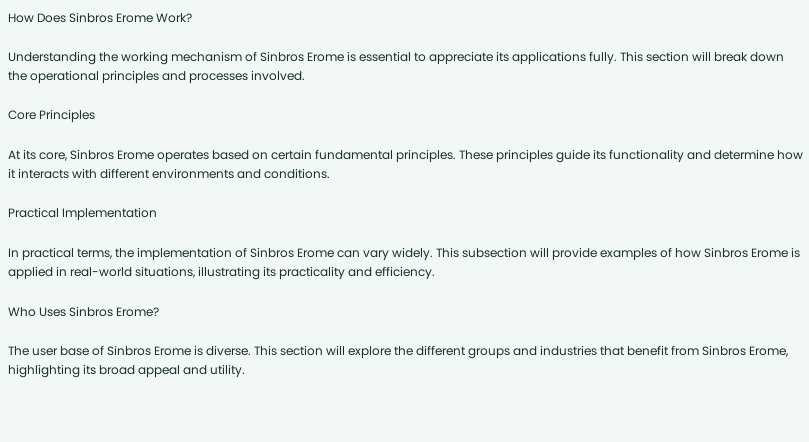How Does Sinbros Erome Work?

Understanding the working mechanism of Sinbros Erome is essential to appreciate its applications fully. This section will break down the operational principles and processes involved.

Core Principles

At its core, Sinbros Erome operates based on certain fundamental principles. These principles guide its functionality and determine how it interacts with different environments and conditions.

Practical Implementation

In practical terms, the implementation of Sinbros Erome can vary widely. This subsection will provide examples of how Sinbros Erome is applied in real-world situations, illustrating its practicality and efficiency.

Who Uses Sinbros Erome?

The user base of Sinbros Erome is diverse. This section will explore the different groups and industries that benefit from Sinbros Erome, highlighting its broad appeal and utility.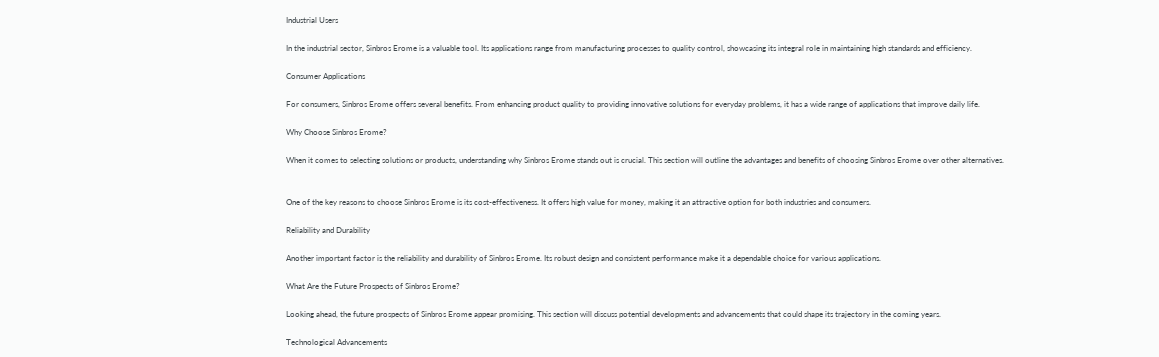Industrial Users

In the industrial sector, Sinbros Erome is a valuable tool. Its applications range from manufacturing processes to quality control, showcasing its integral role in maintaining high standards and efficiency.

Consumer Applications

For consumers, Sinbros Erome offers several benefits. From enhancing product quality to providing innovative solutions for everyday problems, it has a wide range of applications that improve daily life.

Why Choose Sinbros Erome?

When it comes to selecting solutions or products, understanding why Sinbros Erome stands out is crucial. This section will outline the advantages and benefits of choosing Sinbros Erome over other alternatives.


One of the key reasons to choose Sinbros Erome is its cost-effectiveness. It offers high value for money, making it an attractive option for both industries and consumers.

Reliability and Durability

Another important factor is the reliability and durability of Sinbros Erome. Its robust design and consistent performance make it a dependable choice for various applications.

What Are the Future Prospects of Sinbros Erome?

Looking ahead, the future prospects of Sinbros Erome appear promising. This section will discuss potential developments and advancements that could shape its trajectory in the coming years.

Technological Advancements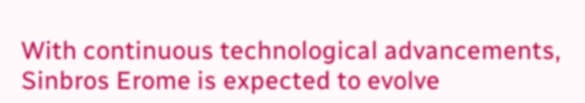With continuous technological advancements, Sinbros Erome is expected to evolve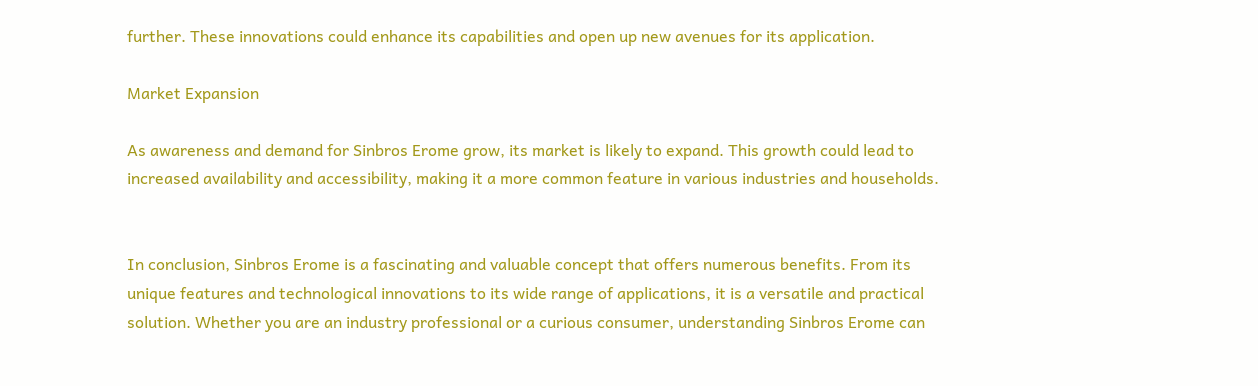further. These innovations could enhance its capabilities and open up new avenues for its application.

Market Expansion

As awareness and demand for Sinbros Erome grow, its market is likely to expand. This growth could lead to increased availability and accessibility, making it a more common feature in various industries and households.


In conclusion, Sinbros Erome is a fascinating and valuable concept that offers numerous benefits. From its unique features and technological innovations to its wide range of applications, it is a versatile and practical solution. Whether you are an industry professional or a curious consumer, understanding Sinbros Erome can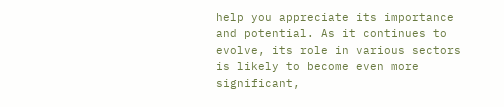help you appreciate its importance and potential. As it continues to evolve, its role in various sectors is likely to become even more significant,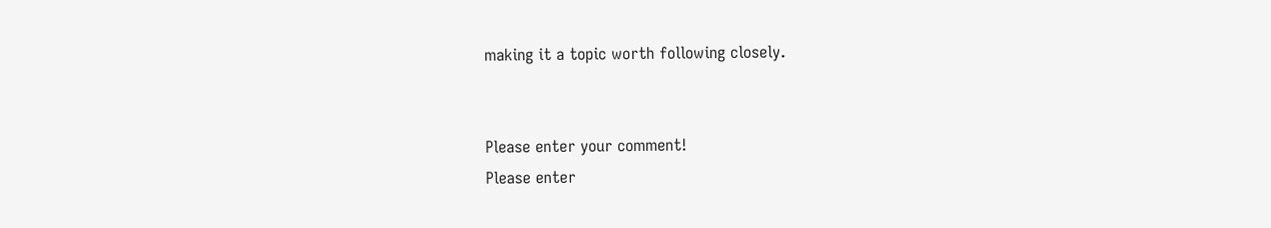making it a topic worth following closely.


Please enter your comment!
Please enter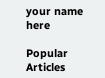your name here

Popular Articles